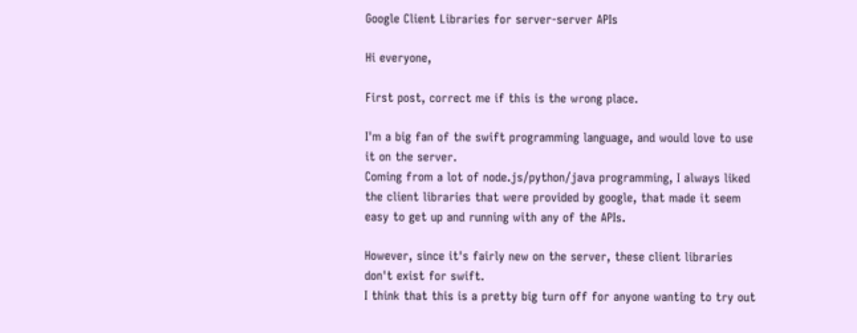Google Client Libraries for server-server APIs

Hi everyone,

First post, correct me if this is the wrong place.

I'm a big fan of the swift programming language, and would love to use it on the server.
Coming from a lot of node.js/python/java programming, I always liked the client libraries that were provided by google, that made it seem easy to get up and running with any of the APIs.

However, since it's fairly new on the server, these client libraries don't exist for swift.
I think that this is a pretty big turn off for anyone wanting to try out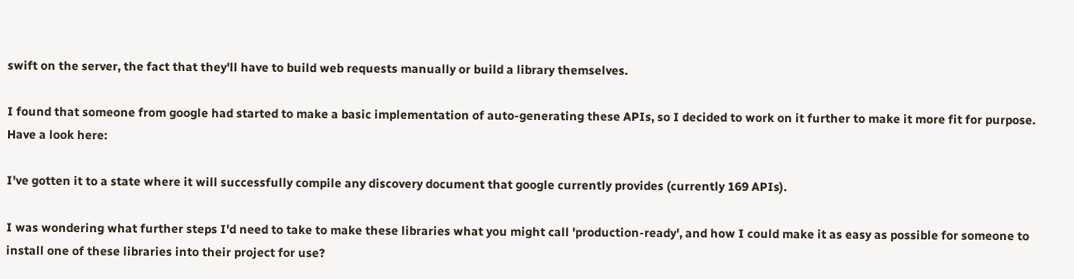swift on the server, the fact that they'll have to build web requests manually or build a library themselves.

I found that someone from google had started to make a basic implementation of auto-generating these APIs, so I decided to work on it further to make it more fit for purpose.
Have a look here:

I've gotten it to a state where it will successfully compile any discovery document that google currently provides (currently 169 APIs).

I was wondering what further steps I'd need to take to make these libraries what you might call 'production-ready', and how I could make it as easy as possible for someone to install one of these libraries into their project for use?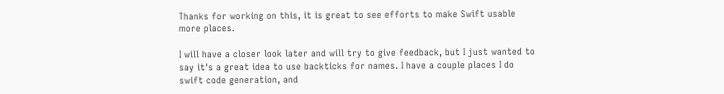Thanks for working on this, it is great to see efforts to make Swift usable more places.

I will have a closer look later and will try to give feedback, but I just wanted to say it's a great idea to use backticks for names. I have a couple places I do swift code generation, and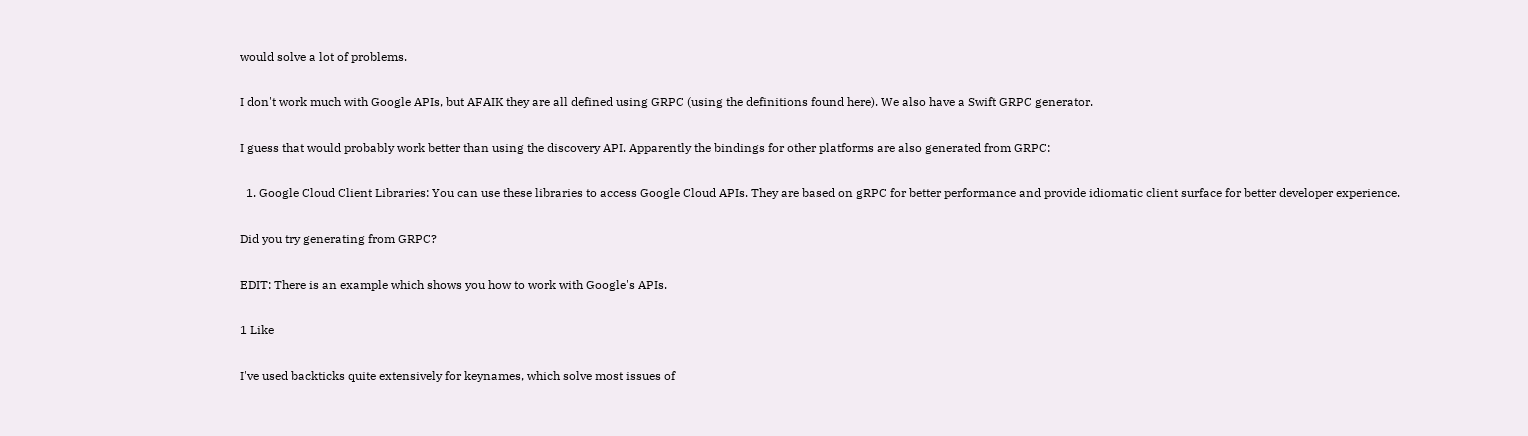would solve a lot of problems.

I don't work much with Google APIs, but AFAIK they are all defined using GRPC (using the definitions found here). We also have a Swift GRPC generator.

I guess that would probably work better than using the discovery API. Apparently the bindings for other platforms are also generated from GRPC:

  1. Google Cloud Client Libraries: You can use these libraries to access Google Cloud APIs. They are based on gRPC for better performance and provide idiomatic client surface for better developer experience.

Did you try generating from GRPC?

EDIT: There is an example which shows you how to work with Google's APIs.

1 Like

I've used backticks quite extensively for keynames, which solve most issues of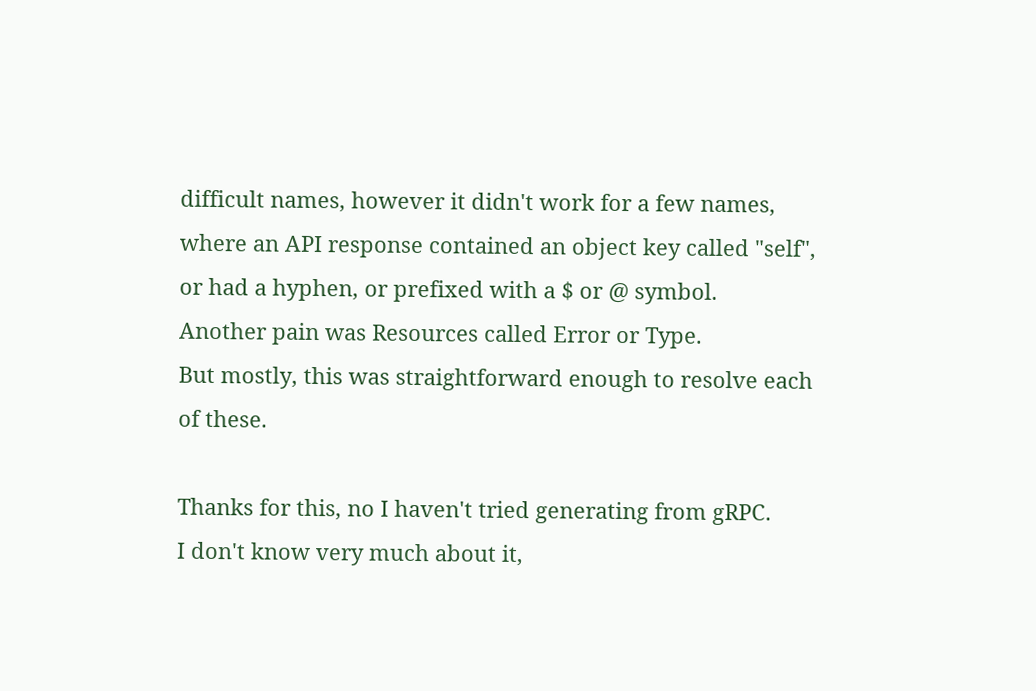difficult names, however it didn't work for a few names, where an API response contained an object key called "self", or had a hyphen, or prefixed with a $ or @ symbol.
Another pain was Resources called Error or Type.
But mostly, this was straightforward enough to resolve each of these.

Thanks for this, no I haven't tried generating from gRPC.
I don't know very much about it,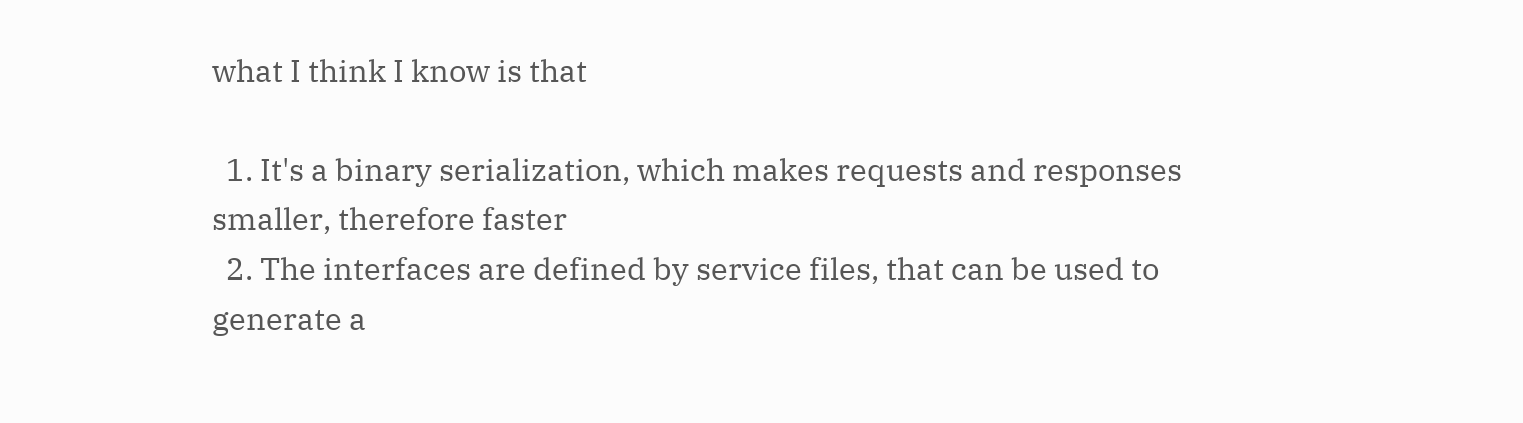what I think I know is that

  1. It's a binary serialization, which makes requests and responses smaller, therefore faster
  2. The interfaces are defined by service files, that can be used to generate a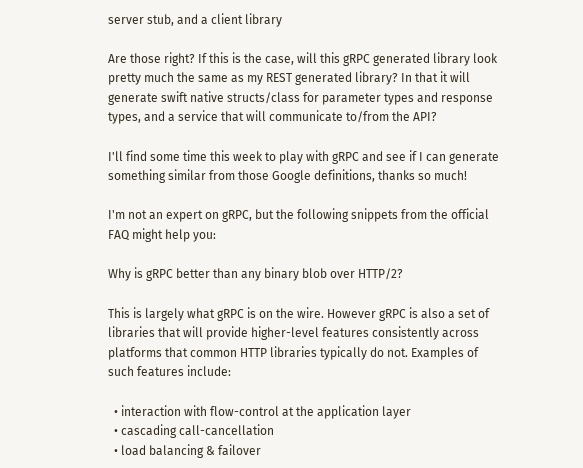server stub, and a client library

Are those right? If this is the case, will this gRPC generated library look pretty much the same as my REST generated library? In that it will generate swift native structs/class for parameter types and response types, and a service that will communicate to/from the API?

I'll find some time this week to play with gRPC and see if I can generate something similar from those Google definitions, thanks so much!

I'm not an expert on gRPC, but the following snippets from the official FAQ might help you:

Why is gRPC better than any binary blob over HTTP/2?

This is largely what gRPC is on the wire. However gRPC is also a set of libraries that will provide higher-level features consistently across platforms that common HTTP libraries typically do not. Examples of such features include:

  • interaction with flow-control at the application layer
  • cascading call-cancellation
  • load balancing & failover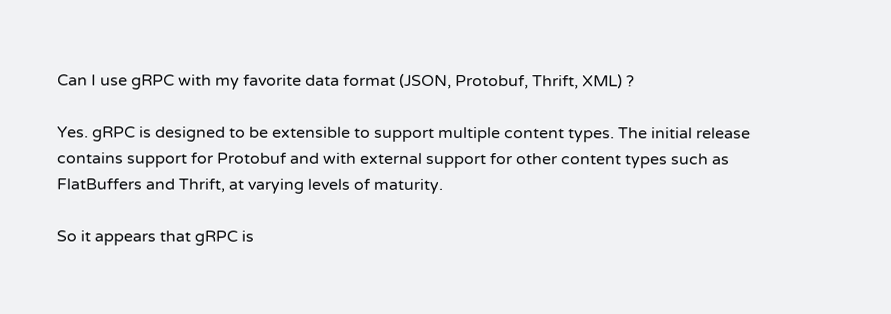Can I use gRPC with my favorite data format (JSON, Protobuf, Thrift, XML) ?

Yes. gRPC is designed to be extensible to support multiple content types. The initial release contains support for Protobuf and with external support for other content types such as FlatBuffers and Thrift, at varying levels of maturity.

So it appears that gRPC is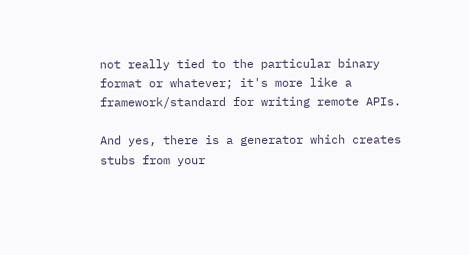not really tied to the particular binary format or whatever; it's more like a framework/standard for writing remote APIs.

And yes, there is a generator which creates stubs from your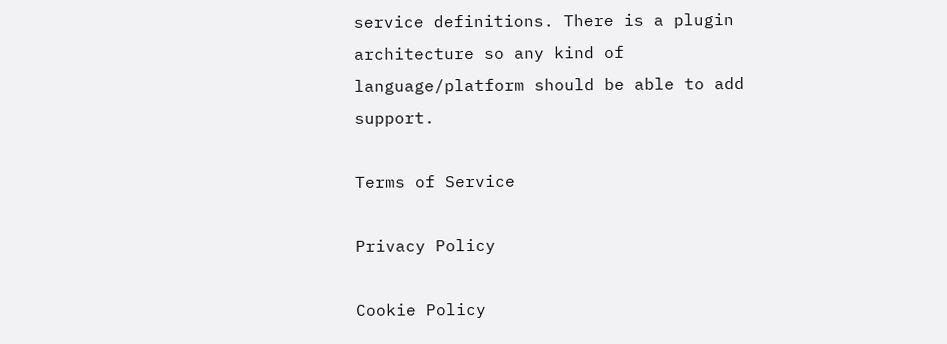service definitions. There is a plugin architecture so any kind of language/platform should be able to add support.

Terms of Service

Privacy Policy

Cookie Policy